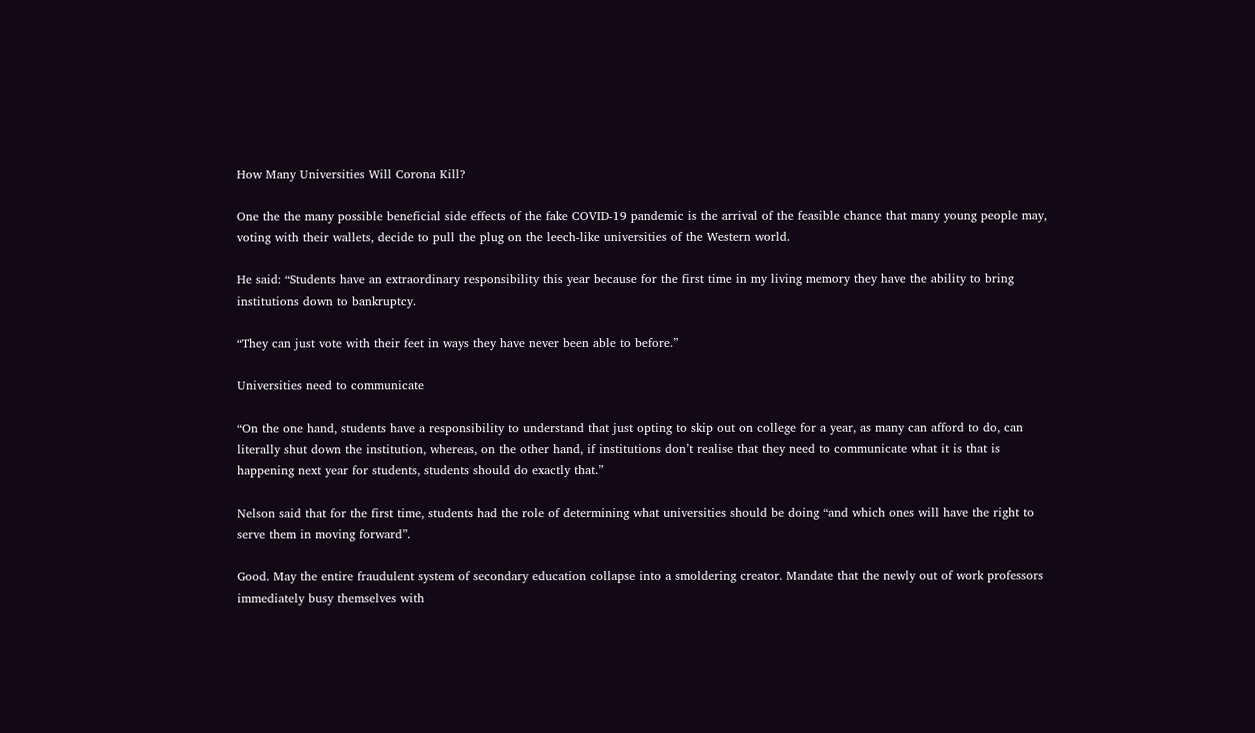How Many Universities Will Corona Kill?

One the the many possible beneficial side effects of the fake COVID-19 pandemic is the arrival of the feasible chance that many young people may, voting with their wallets, decide to pull the plug on the leech-like universities of the Western world.

He said: “Students have an extraordinary responsibility this year because for the first time in my living memory they have the ability to bring institutions down to bankruptcy.

“They can just vote with their feet in ways they have never been able to before.”

Universities need to communicate

“On the one hand, students have a responsibility to understand that just opting to skip out on college for a year, as many can afford to do, can literally shut down the institution, whereas, on the other hand, if institutions don’t realise that they need to communicate what it is that is happening next year for students, students should do exactly that.”

Nelson said that for the first time, students had the role of determining what universities should be doing “and which ones will have the right to serve them in moving forward”.

Good. May the entire fraudulent system of secondary education collapse into a smoldering creator. Mandate that the newly out of work professors immediately busy themselves with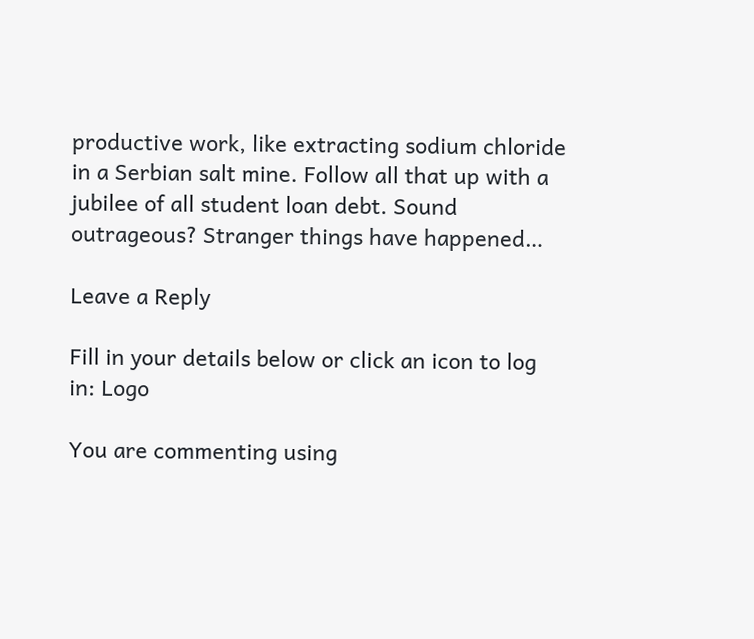productive work, like extracting sodium chloride in a Serbian salt mine. Follow all that up with a jubilee of all student loan debt. Sound outrageous? Stranger things have happened…

Leave a Reply

Fill in your details below or click an icon to log in: Logo

You are commenting using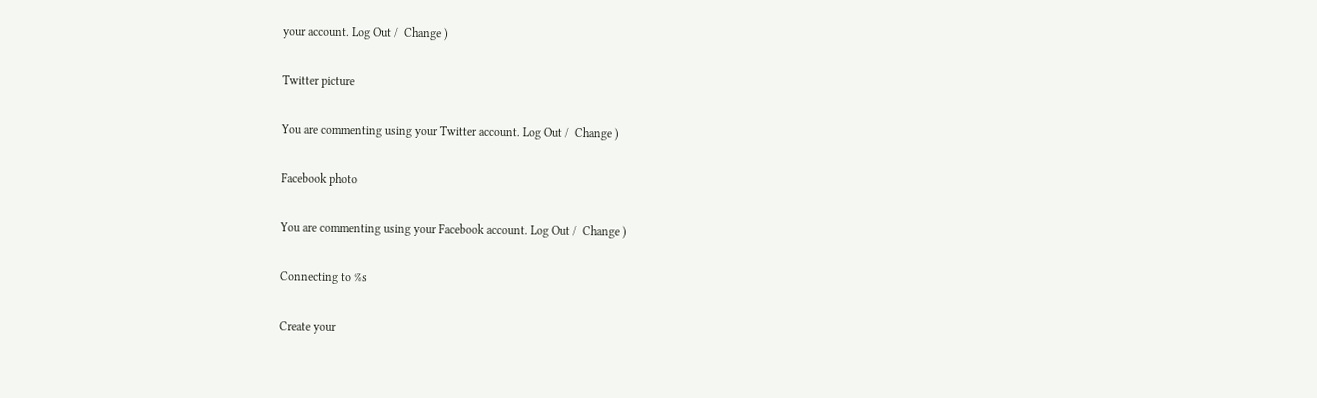your account. Log Out /  Change )

Twitter picture

You are commenting using your Twitter account. Log Out /  Change )

Facebook photo

You are commenting using your Facebook account. Log Out /  Change )

Connecting to %s

Create your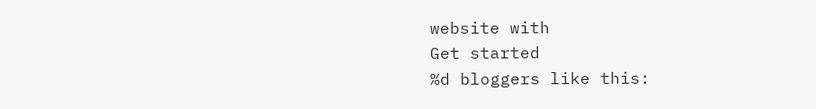website with
Get started
%d bloggers like this: